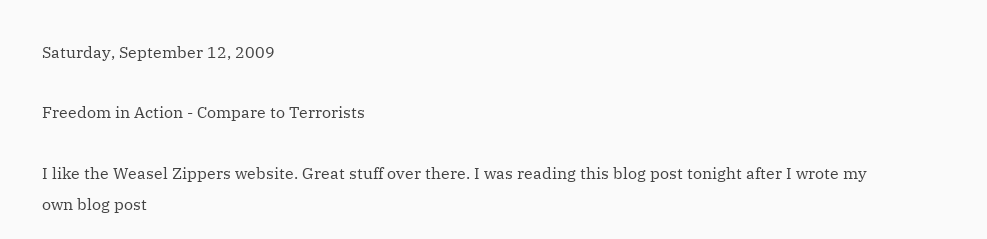Saturday, September 12, 2009

Freedom in Action - Compare to Terrorists

I like the Weasel Zippers website. Great stuff over there. I was reading this blog post tonight after I wrote my own blog post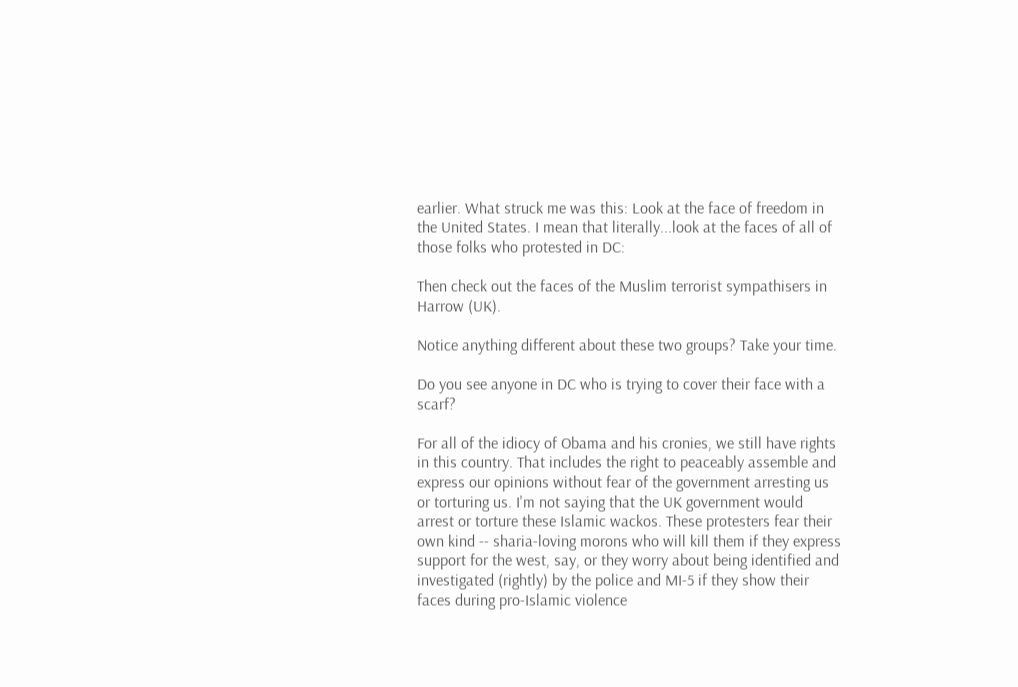earlier. What struck me was this: Look at the face of freedom in the United States. I mean that literally...look at the faces of all of those folks who protested in DC:

Then check out the faces of the Muslim terrorist sympathisers in Harrow (UK).

Notice anything different about these two groups? Take your time.

Do you see anyone in DC who is trying to cover their face with a scarf?

For all of the idiocy of Obama and his cronies, we still have rights in this country. That includes the right to peaceably assemble and express our opinions without fear of the government arresting us or torturing us. I'm not saying that the UK government would arrest or torture these Islamic wackos. These protesters fear their own kind -- sharia-loving morons who will kill them if they express support for the west, say, or they worry about being identified and investigated (rightly) by the police and MI-5 if they show their faces during pro-Islamic violence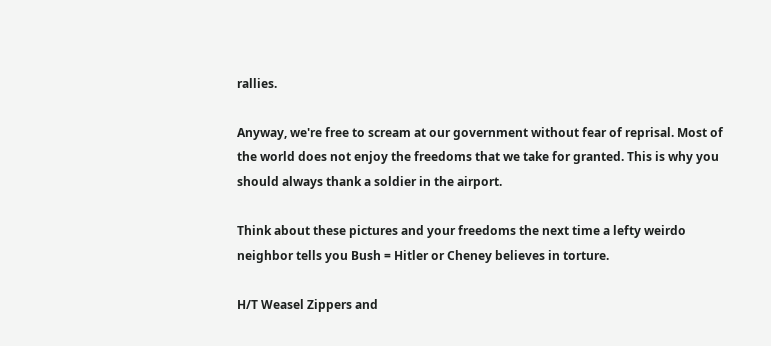rallies.

Anyway, we're free to scream at our government without fear of reprisal. Most of the world does not enjoy the freedoms that we take for granted. This is why you should always thank a soldier in the airport.

Think about these pictures and your freedoms the next time a lefty weirdo neighbor tells you Bush = Hitler or Cheney believes in torture.

H/T Weasel Zippers and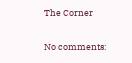The Corner

No comments: